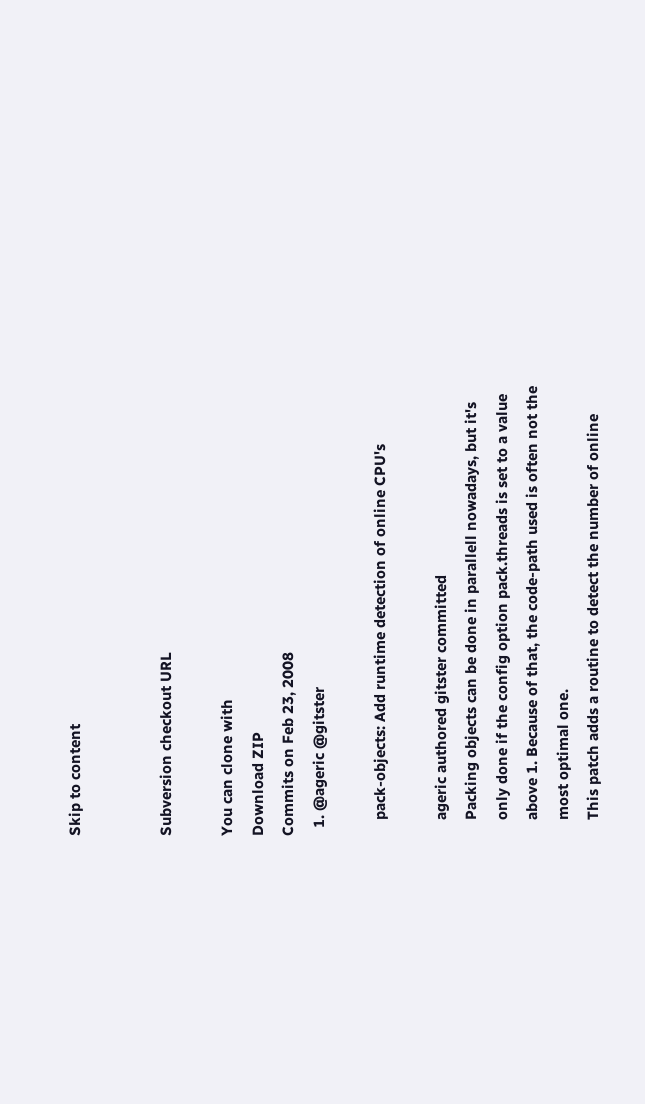Skip to content


Subversion checkout URL

You can clone with
Download ZIP
Commits on Feb 23, 2008
  1. @ageric @gitster

    pack-objects: Add runtime detection of online CPU's

    ageric authored gitster committed
    Packing objects can be done in parallell nowadays, but it's
    only done if the config option pack.threads is set to a value
    above 1. Because of that, the code-path used is often not the
    most optimal one.
    This patch adds a routine to detect the number of online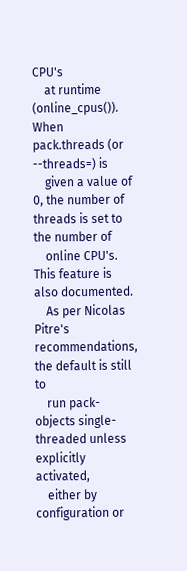CPU's
    at runtime (online_cpus()). When pack.threads (or --threads=) is
    given a value of 0, the number of threads is set to the number of
    online CPU's. This feature is also documented.
    As per Nicolas Pitre's recommendations, the default is still to
    run pack-objects single-threaded unless explicitly activated,
    either by configuration or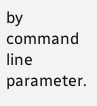by command line parameter.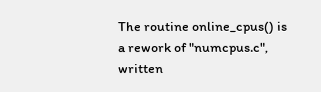The routine online_cpus() is a rework of "numcpus.c", written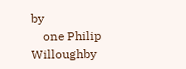by
    one Philip Willoughby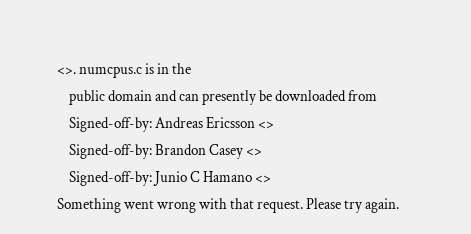<>. numcpus.c is in the
    public domain and can presently be downloaded from
    Signed-off-by: Andreas Ericsson <>
    Signed-off-by: Brandon Casey <>
    Signed-off-by: Junio C Hamano <>
Something went wrong with that request. Please try again.